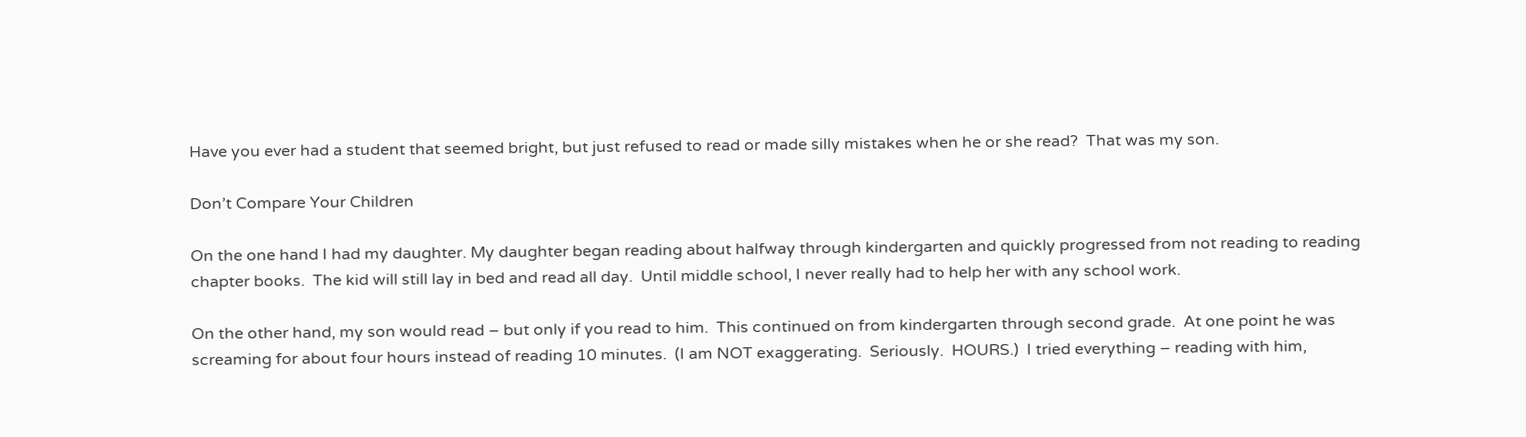Have you ever had a student that seemed bright, but just refused to read or made silly mistakes when he or she read?  That was my son.

Don’t Compare Your Children

On the one hand I had my daughter. My daughter began reading about halfway through kindergarten and quickly progressed from not reading to reading chapter books.  The kid will still lay in bed and read all day.  Until middle school, I never really had to help her with any school work.

On the other hand, my son would read – but only if you read to him.  This continued on from kindergarten through second grade.  At one point he was screaming for about four hours instead of reading 10 minutes.  (I am NOT exaggerating.  Seriously.  HOURS.)  I tried everything – reading with him,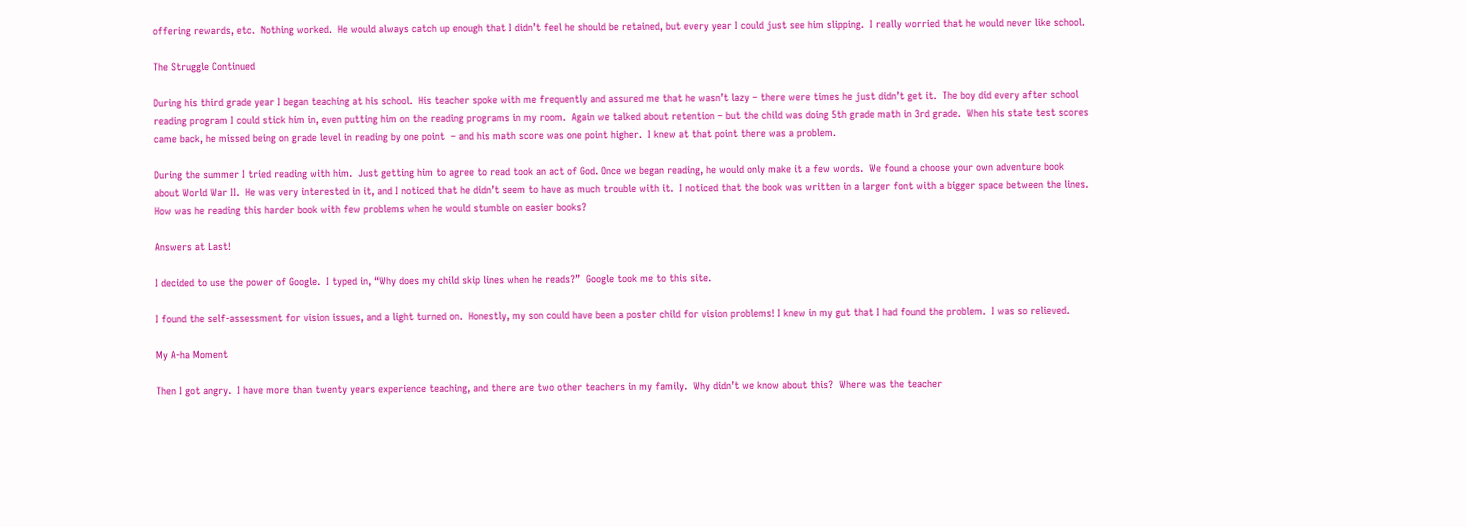offering rewards, etc.  Nothing worked.  He would always catch up enough that I didn’t feel he should be retained, but every year I could just see him slipping.  I really worried that he would never like school.

The Struggle Continued

During his third grade year I began teaching at his school.  His teacher spoke with me frequently and assured me that he wasn’t lazy – there were times he just didn’t get it.  The boy did every after school reading program I could stick him in, even putting him on the reading programs in my room.  Again we talked about retention – but the child was doing 5th grade math in 3rd grade.  When his state test scores came back, he missed being on grade level in reading by one point  – and his math score was one point higher.  I knew at that point there was a problem.

During the summer I tried reading with him.  Just getting him to agree to read took an act of God. Once we began reading, he would only make it a few words.  We found a choose your own adventure book about World War II.  He was very interested in it, and I noticed that he didn’t seem to have as much trouble with it.  I noticed that the book was written in a larger font with a bigger space between the lines. How was he reading this harder book with few problems when he would stumble on easier books?

Answers at Last!

I decided to use the power of Google.  I typed in, “Why does my child skip lines when he reads?”  Google took me to this site.

I found the self-assessment for vision issues, and a light turned on.  Honestly, my son could have been a poster child for vision problems! I knew in my gut that I had found the problem.  I was so relieved.

My A-ha Moment

Then I got angry.  I have more than twenty years experience teaching, and there are two other teachers in my family.  Why didn’t we know about this?  Where was the teacher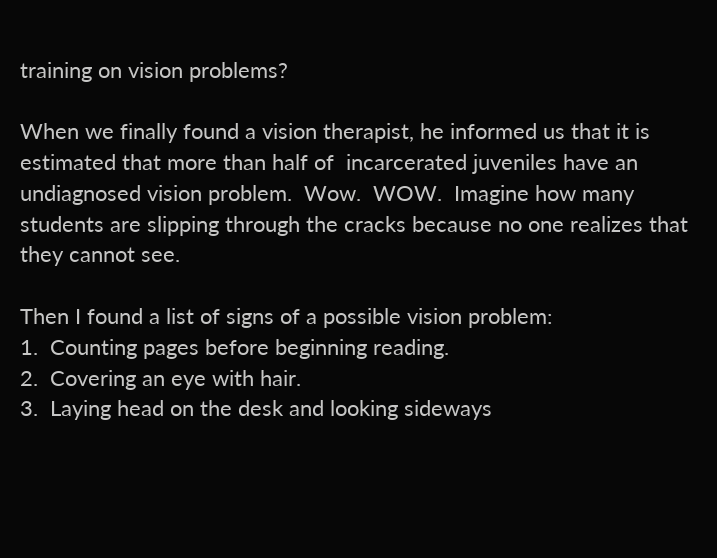training on vision problems?

When we finally found a vision therapist, he informed us that it is estimated that more than half of  incarcerated juveniles have an undiagnosed vision problem.  Wow.  WOW.  Imagine how many students are slipping through the cracks because no one realizes that they cannot see.

Then I found a list of signs of a possible vision problem:
1.  Counting pages before beginning reading.
2.  Covering an eye with hair.
3.  Laying head on the desk and looking sideways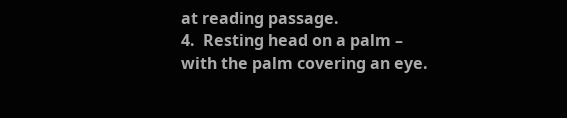at reading passage.
4.  Resting head on a palm – with the palm covering an eye.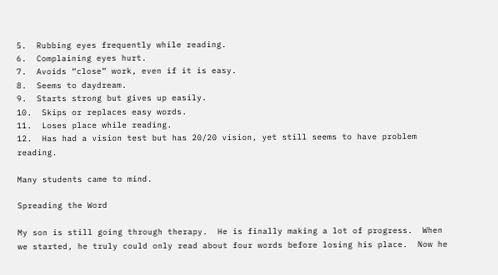5.  Rubbing eyes frequently while reading.
6.  Complaining eyes hurt.
7.  Avoids “close” work, even if it is easy.
8.  Seems to daydream.
9.  Starts strong but gives up easily.
10.  Skips or replaces easy words.
11.  Loses place while reading.
12.  Has had a vision test but has 20/20 vision, yet still seems to have problem reading.

Many students came to mind.

Spreading the Word

My son is still going through therapy.  He is finally making a lot of progress.  When we started, he truly could only read about four words before losing his place.  Now he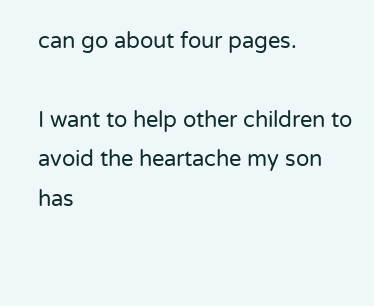can go about four pages.

I want to help other children to avoid the heartache my son has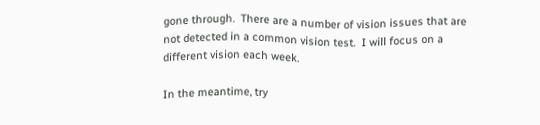gone through.  There are a number of vision issues that are not detected in a common vision test.  I will focus on a different vision each week.

In the meantime, try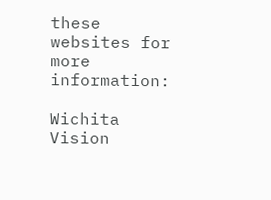these websites for more information:

Wichita Vision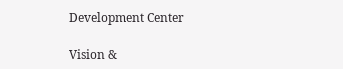Development Center

Vision &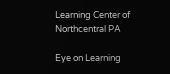Learning Center of Northcentral PA

Eye on Learning